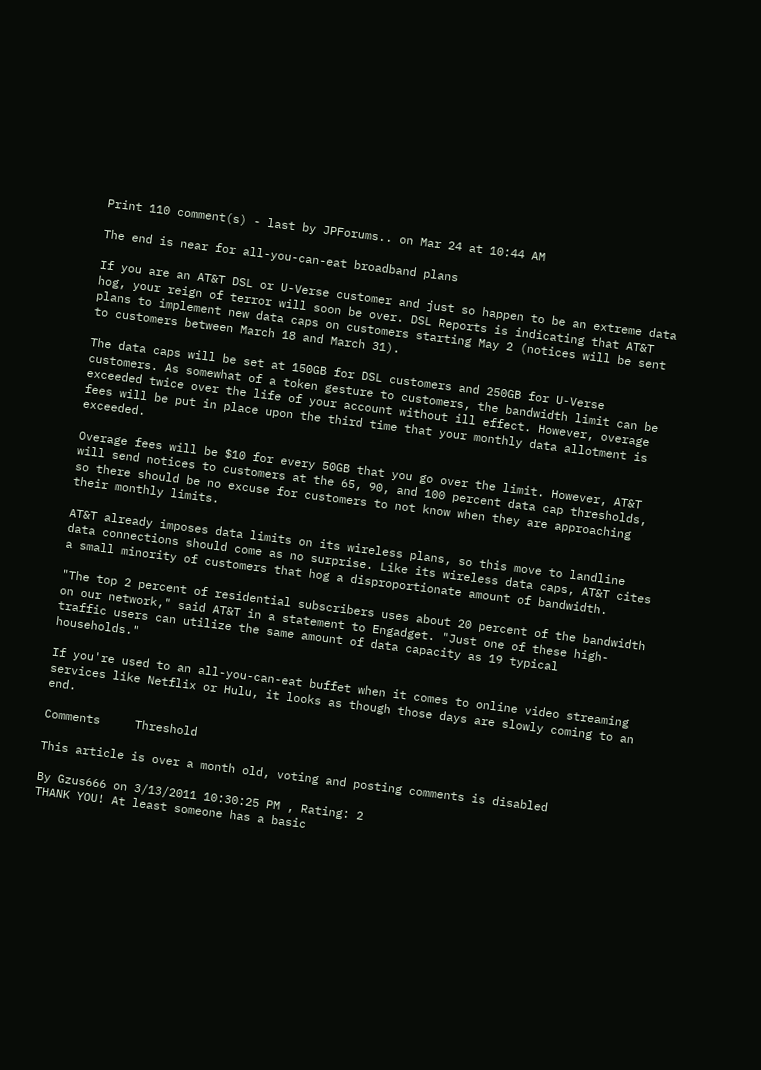Print 110 comment(s) - last by JPForums.. on Mar 24 at 10:44 AM

The end is near for all-you-can-eat broadband plans

If you are an AT&T DSL or U-Verse customer and just so happen to be an extreme data hog, your reign of terror will soon be over. DSL Reports is indicating that AT&T plans to implement new data caps on customers starting May 2 (notices will be sent to customers between March 18 and March 31).

The data caps will be set at 150GB for DSL customers and 250GB for U-Verse customers. As somewhat of a token gesture to customers, the bandwidth limit can be exceeded twice over the life of your account without ill effect. However, overage fees will be put in place upon the third time that your monthly data allotment is exceeded.

Overage fees will be $10 for every 50GB that you go over the limit. However, AT&T will send notices to customers at the 65, 90, and 100 percent data cap thresholds, so there should be no excuse for customers to not know when they are approaching their monthly limits.

AT&T already imposes data limits on its wireless plans, so this move to landline data connections should come as no surprise. Like its wireless data caps, AT&T cites a small minority of customers that hog a disproportionate amount of bandwidth.

"The top 2 percent of residential subscribers uses about 20 percent of the bandwidth on our network," said AT&T in a statement to Engadget. "Just one of these high-traffic users can utilize the same amount of data capacity as 19 typical households."

If you're used to an all-you-can-eat buffet when it comes to online video streaming services like Netflix or Hulu, it looks as though those days are slowly coming to an end.

Comments     Threshold

This article is over a month old, voting and posting comments is disabled

By Gzus666 on 3/13/2011 10:30:25 PM , Rating: 2
THANK YOU! At least someone has a basic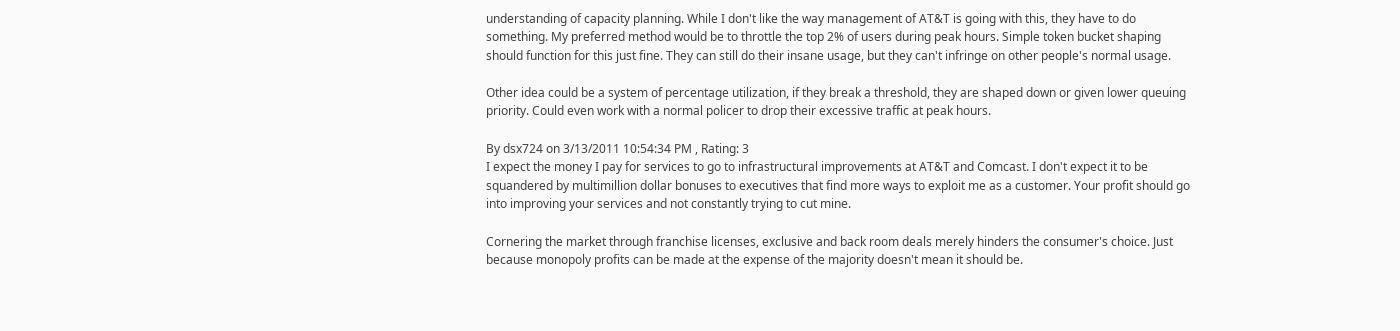understanding of capacity planning. While I don't like the way management of AT&T is going with this, they have to do something. My preferred method would be to throttle the top 2% of users during peak hours. Simple token bucket shaping should function for this just fine. They can still do their insane usage, but they can't infringe on other people's normal usage.

Other idea could be a system of percentage utilization, if they break a threshold, they are shaped down or given lower queuing priority. Could even work with a normal policer to drop their excessive traffic at peak hours.

By dsx724 on 3/13/2011 10:54:34 PM , Rating: 3
I expect the money I pay for services to go to infrastructural improvements at AT&T and Comcast. I don't expect it to be squandered by multimillion dollar bonuses to executives that find more ways to exploit me as a customer. Your profit should go into improving your services and not constantly trying to cut mine.

Cornering the market through franchise licenses, exclusive and back room deals merely hinders the consumer's choice. Just because monopoly profits can be made at the expense of the majority doesn't mean it should be.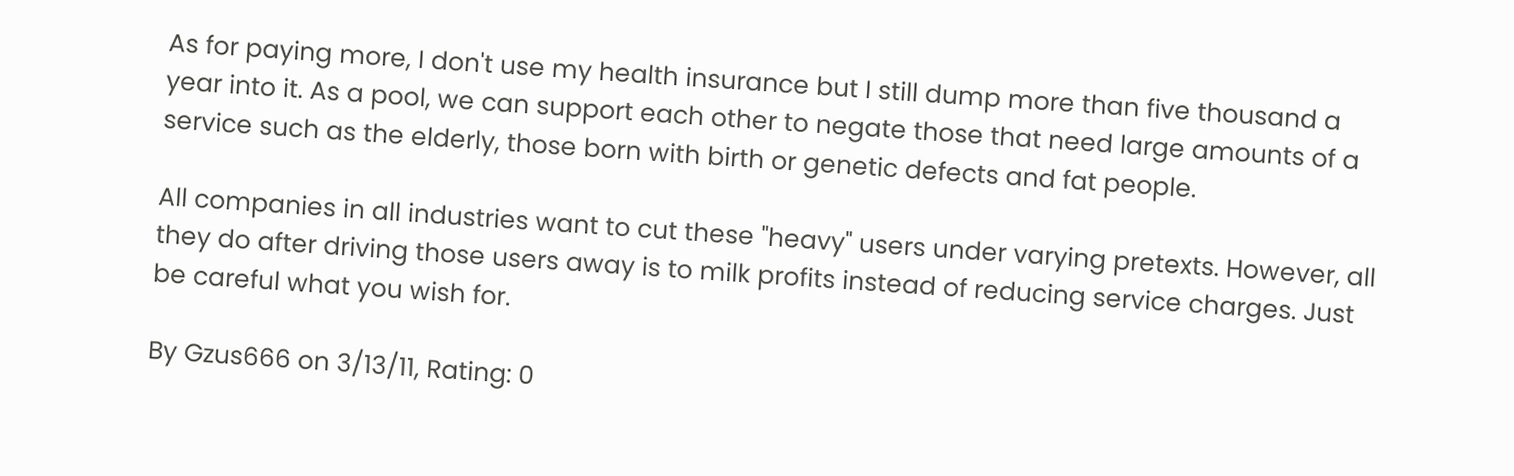As for paying more, I don't use my health insurance but I still dump more than five thousand a year into it. As a pool, we can support each other to negate those that need large amounts of a service such as the elderly, those born with birth or genetic defects and fat people.

All companies in all industries want to cut these "heavy" users under varying pretexts. However, all they do after driving those users away is to milk profits instead of reducing service charges. Just be careful what you wish for.

By Gzus666 on 3/13/11, Rating: 0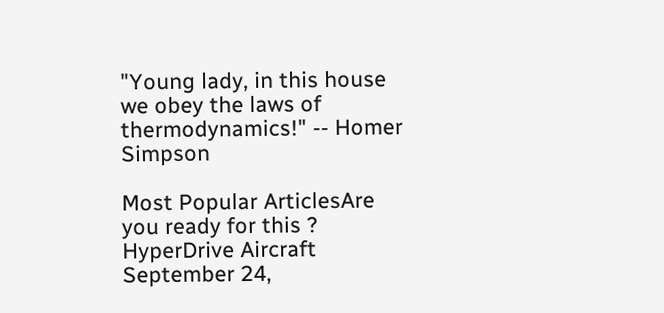"Young lady, in this house we obey the laws of thermodynamics!" -- Homer Simpson

Most Popular ArticlesAre you ready for this ? HyperDrive Aircraft
September 24,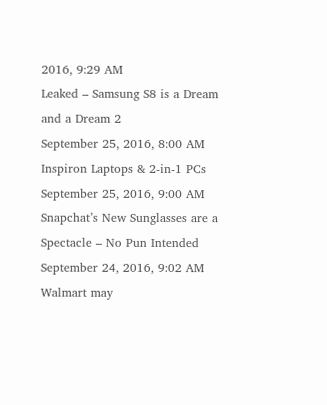2016, 9:29 AM
Leaked – Samsung S8 is a Dream and a Dream 2
September 25, 2016, 8:00 AM
Inspiron Laptops & 2-in-1 PCs
September 25, 2016, 9:00 AM
Snapchat’s New Sunglasses are a Spectacle – No Pun Intended
September 24, 2016, 9:02 AM
Walmart may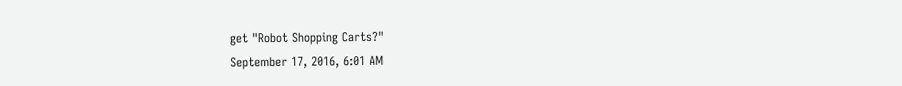get "Robot Shopping Carts?"
September 17, 2016, 6:01 AM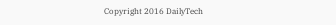Copyright 2016 DailyTech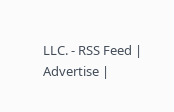LLC. - RSS Feed | Advertise |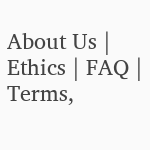About Us | Ethics | FAQ | Terms,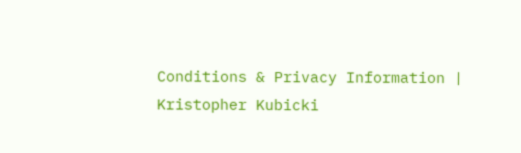Conditions & Privacy Information | Kristopher Kubicki